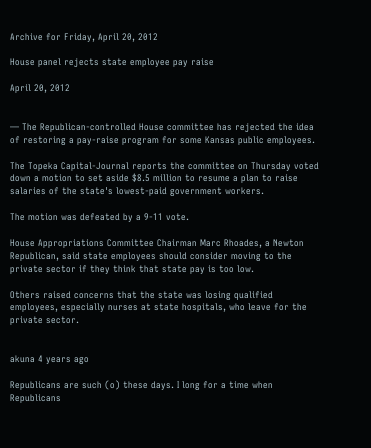Archive for Friday, April 20, 2012

House panel rejects state employee pay raise

April 20, 2012


— The Republican-controlled House committee has rejected the idea of restoring a pay-raise program for some Kansas public employees.

The Topeka Capital-Journal reports the committee on Thursday voted down a motion to set aside $8.5 million to resume a plan to raise salaries of the state's lowest-paid government workers.

The motion was defeated by a 9-11 vote.

House Appropriations Committee Chairman Marc Rhoades, a Newton Republican, said state employees should consider moving to the private sector if they think that state pay is too low.

Others raised concerns that the state was losing qualified employees, especially nurses at state hospitals, who leave for the private sector.


akuna 4 years ago

Republicans are such (o) these days. I long for a time when Republicans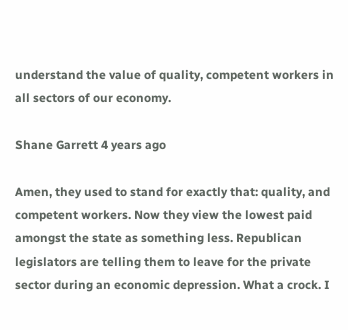understand the value of quality, competent workers in all sectors of our economy.

Shane Garrett 4 years ago

Amen, they used to stand for exactly that: quality, and competent workers. Now they view the lowest paid amongst the state as something less. Republican legislators are telling them to leave for the private sector during an economic depression. What a crock. I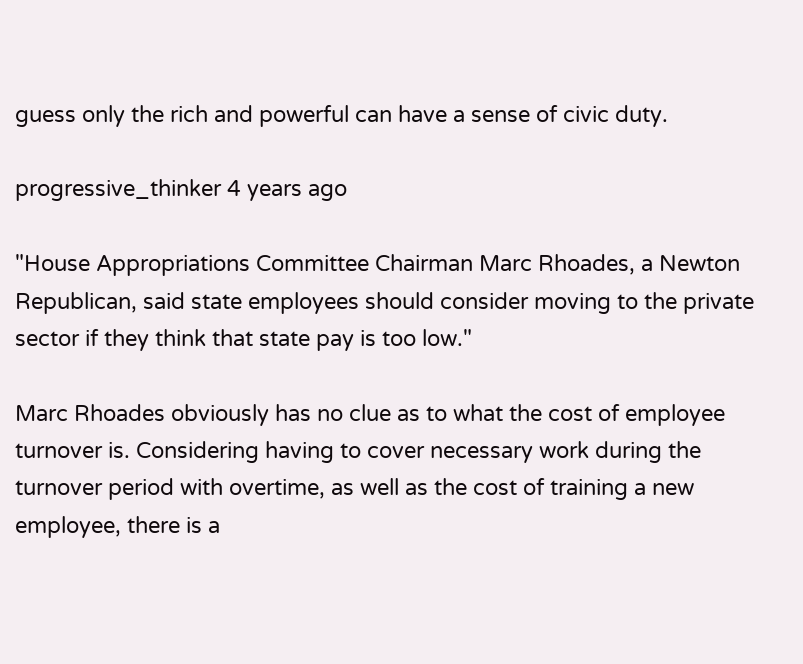guess only the rich and powerful can have a sense of civic duty.

progressive_thinker 4 years ago

"House Appropriations Committee Chairman Marc Rhoades, a Newton Republican, said state employees should consider moving to the private sector if they think that state pay is too low."

Marc Rhoades obviously has no clue as to what the cost of employee turnover is. Considering having to cover necessary work during the turnover period with overtime, as well as the cost of training a new employee, there is a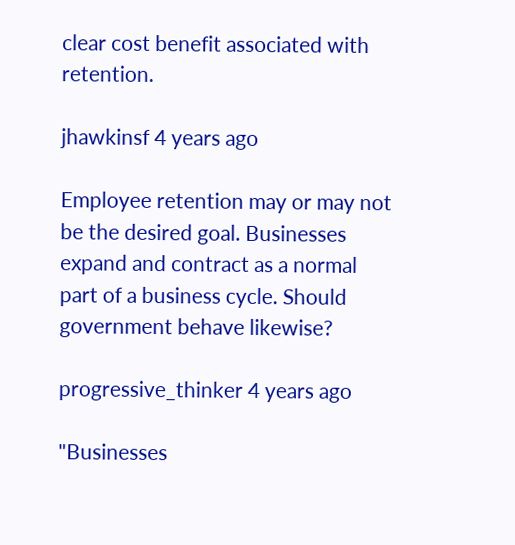clear cost benefit associated with retention.

jhawkinsf 4 years ago

Employee retention may or may not be the desired goal. Businesses expand and contract as a normal part of a business cycle. Should government behave likewise?

progressive_thinker 4 years ago

"Businesses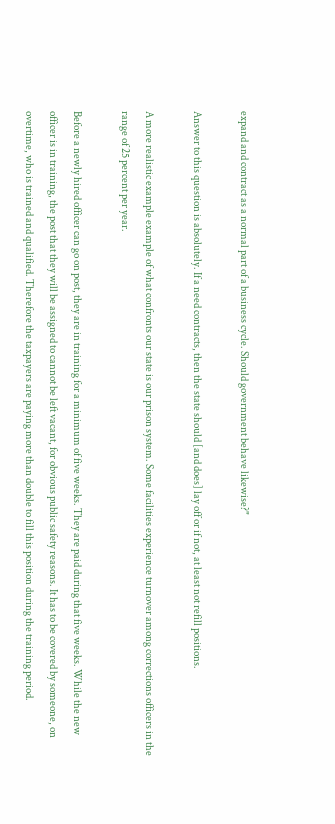expand and contract as a normal part of a business cycle. Should government behave likewise?"

Answer to this question is absolutely. If a need contracts, then the state should [and does] lay off or if not, at least not refill positions.

A more realistic example example of what confronts our state is our prison system. Some facilities experience turnover among corrections officers in the range of 25 percent per year.

Before a newly hired officer can go on post, they are in training for a minimum of five weeks. They are paid during that five weeks. While the new officer is in training, the post that they will be assigned to cannot be left vacant, for obvious public safety reasons. It has to be covered by someone, on overtime, who is trained and qualified. Therefore the taxpayers are paying more than double to fill this position during the training period.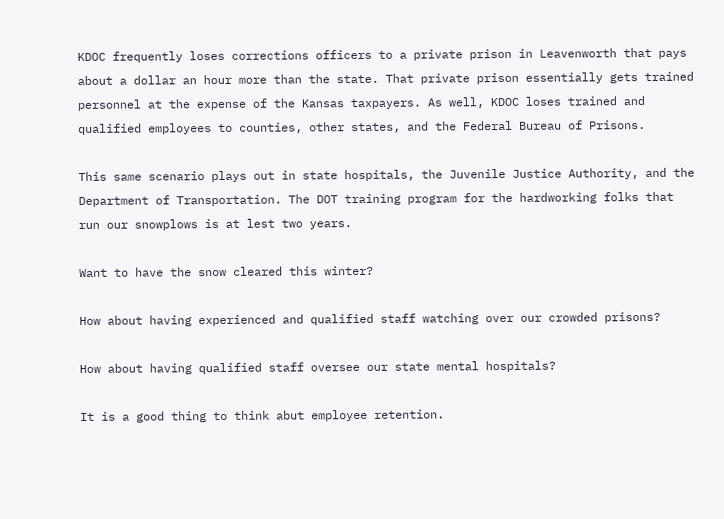KDOC frequently loses corrections officers to a private prison in Leavenworth that pays about a dollar an hour more than the state. That private prison essentially gets trained personnel at the expense of the Kansas taxpayers. As well, KDOC loses trained and qualified employees to counties, other states, and the Federal Bureau of Prisons.

This same scenario plays out in state hospitals, the Juvenile Justice Authority, and the Department of Transportation. The DOT training program for the hardworking folks that run our snowplows is at lest two years.

Want to have the snow cleared this winter?

How about having experienced and qualified staff watching over our crowded prisons?

How about having qualified staff oversee our state mental hospitals?

It is a good thing to think abut employee retention.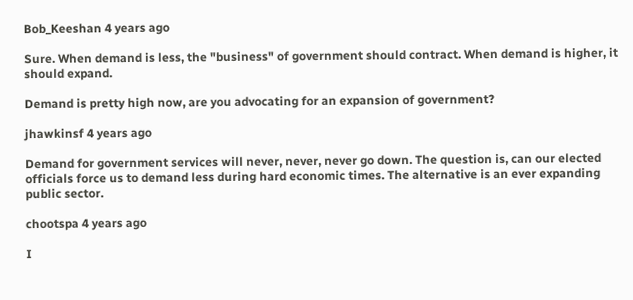Bob_Keeshan 4 years ago

Sure. When demand is less, the "business" of government should contract. When demand is higher, it should expand.

Demand is pretty high now, are you advocating for an expansion of government?

jhawkinsf 4 years ago

Demand for government services will never, never, never go down. The question is, can our elected officials force us to demand less during hard economic times. The alternative is an ever expanding public sector.

chootspa 4 years ago

I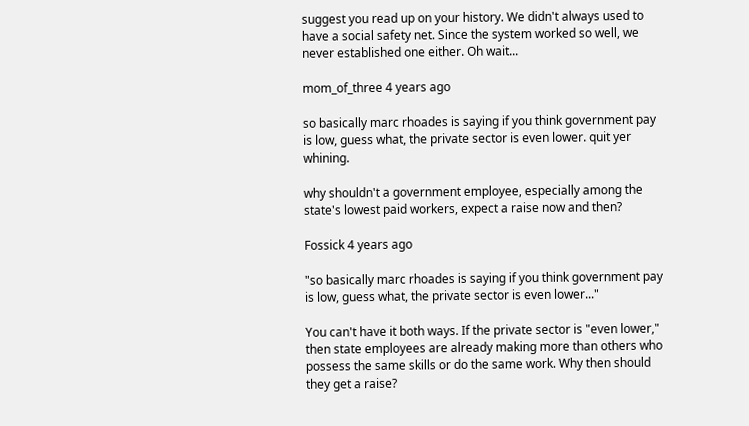suggest you read up on your history. We didn't always used to have a social safety net. Since the system worked so well, we never established one either. Oh wait...

mom_of_three 4 years ago

so basically marc rhoades is saying if you think government pay is low, guess what, the private sector is even lower. quit yer whining.

why shouldn't a government employee, especially among the state's lowest paid workers, expect a raise now and then?

Fossick 4 years ago

"so basically marc rhoades is saying if you think government pay is low, guess what, the private sector is even lower..."

You can't have it both ways. If the private sector is "even lower," then state employees are already making more than others who possess the same skills or do the same work. Why then should they get a raise?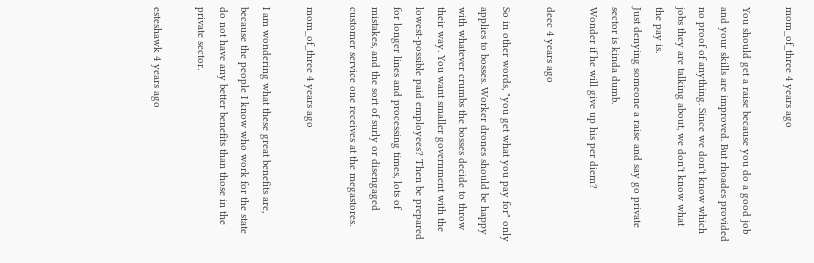mom_of_three 4 years ago

You should get a raise because you do a good job and your skills are improved. But rhoades provided no proof of anything. Since we don't know which jobs they are talking about, we don't know what the pay is.
Just denying someone a raise and say go private sector is kinda dumb.
Wonder if he will give up his per diem?

deec 4 years ago

So in other words, "you get what you pay for" only applies to bosses. Worker drones should be happy with whatever crumbs the bosses decide to throw their way. You want smaller government with the lowest-possible paid employees? Then be prepared for longer lines and processing times, lots of mistakes, and the sort of surly or disengaged customer service one receives at the megastores.

mom_of_three 4 years ago

I am wondering what these great benefits are, because the people I know who work for the state do not have any better benefits than those in the private sector.

esteshawk 4 years ago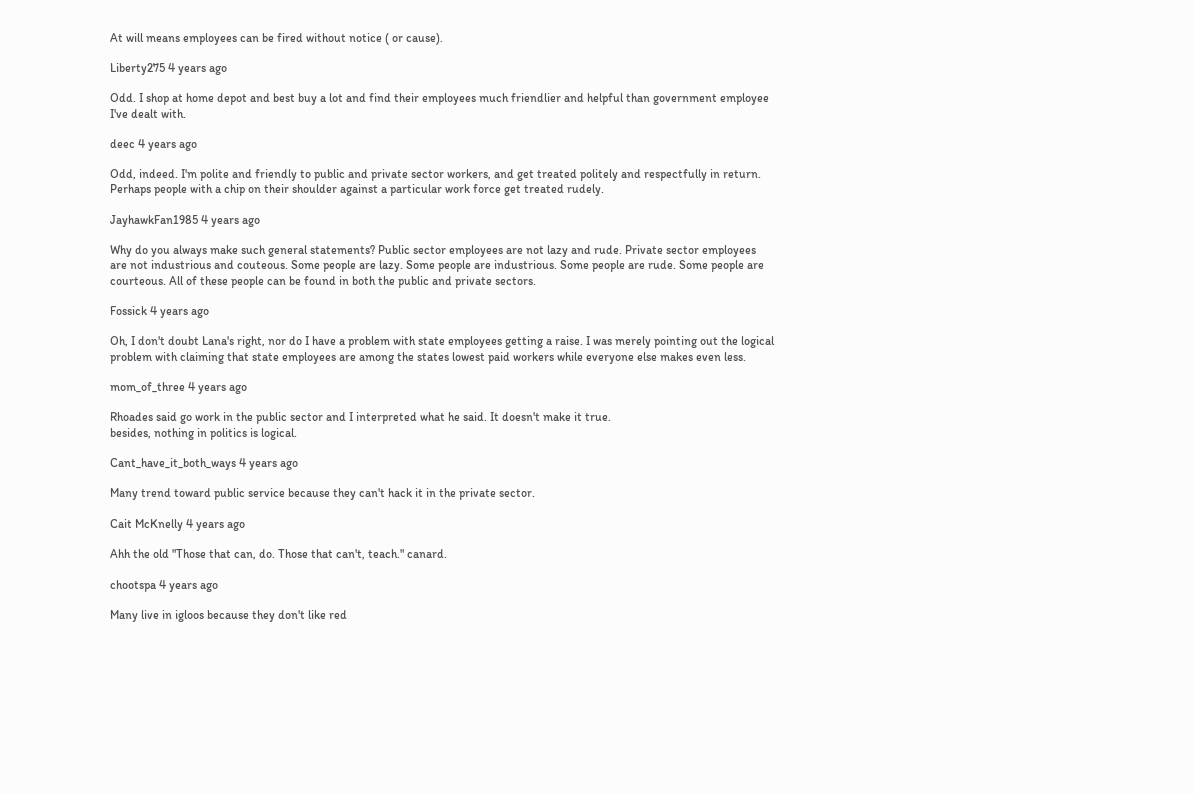At will means employees can be fired without notice ( or cause).

Liberty275 4 years ago

Odd. I shop at home depot and best buy a lot and find their employees much friendlier and helpful than government employee I've dealt with.

deec 4 years ago

Odd, indeed. I'm polite and friendly to public and private sector workers, and get treated politely and respectfully in return. Perhaps people with a chip on their shoulder against a particular work force get treated rudely.

JayhawkFan1985 4 years ago

Why do you always make such general statements? Public sector employees are not lazy and rude. Private sector employees are not industrious and couteous. Some people are lazy. Some people are industrious. Some people are rude. Some people are courteous. All of these people can be found in both the public and private sectors.

Fossick 4 years ago

Oh, I don't doubt Lana's right, nor do I have a problem with state employees getting a raise. I was merely pointing out the logical problem with claiming that state employees are among the states lowest paid workers while everyone else makes even less.

mom_of_three 4 years ago

Rhoades said go work in the public sector and I interpreted what he said. It doesn't make it true.
besides, nothing in politics is logical.

Cant_have_it_both_ways 4 years ago

Many trend toward public service because they can't hack it in the private sector.

Cait McKnelly 4 years ago

Ahh the old "Those that can, do. Those that can't, teach." canard.

chootspa 4 years ago

Many live in igloos because they don't like red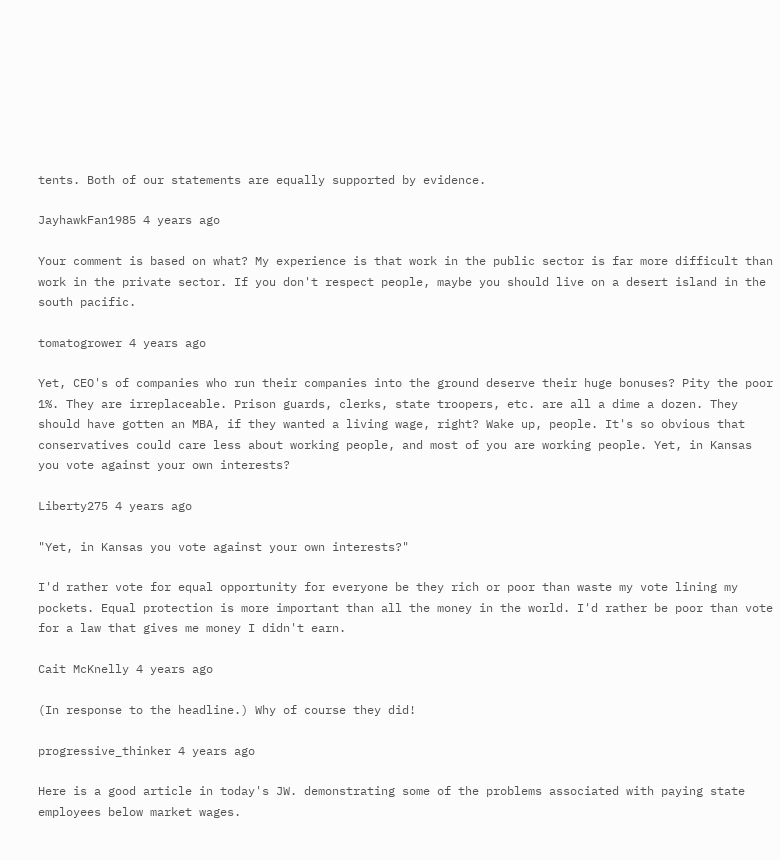tents. Both of our statements are equally supported by evidence.

JayhawkFan1985 4 years ago

Your comment is based on what? My experience is that work in the public sector is far more difficult than work in the private sector. If you don't respect people, maybe you should live on a desert island in the south pacific.

tomatogrower 4 years ago

Yet, CEO's of companies who run their companies into the ground deserve their huge bonuses? Pity the poor 1%. They are irreplaceable. Prison guards, clerks, state troopers, etc. are all a dime a dozen. They should have gotten an MBA, if they wanted a living wage, right? Wake up, people. It's so obvious that conservatives could care less about working people, and most of you are working people. Yet, in Kansas you vote against your own interests?

Liberty275 4 years ago

"Yet, in Kansas you vote against your own interests?"

I'd rather vote for equal opportunity for everyone be they rich or poor than waste my vote lining my pockets. Equal protection is more important than all the money in the world. I'd rather be poor than vote for a law that gives me money I didn't earn.

Cait McKnelly 4 years ago

(In response to the headline.) Why of course they did!

progressive_thinker 4 years ago

Here is a good article in today's JW. demonstrating some of the problems associated with paying state employees below market wages.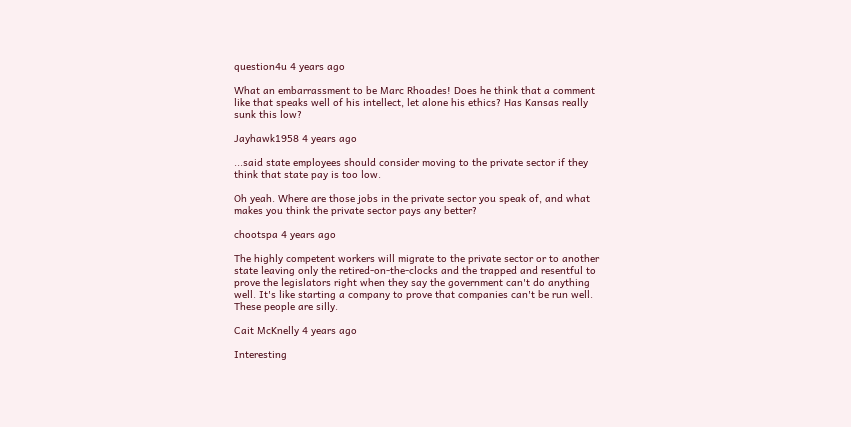question4u 4 years ago

What an embarrassment to be Marc Rhoades! Does he think that a comment like that speaks well of his intellect, let alone his ethics? Has Kansas really sunk this low?

Jayhawk1958 4 years ago

...said state employees should consider moving to the private sector if they think that state pay is too low.

Oh yeah. Where are those jobs in the private sector you speak of, and what makes you think the private sector pays any better?

chootspa 4 years ago

The highly competent workers will migrate to the private sector or to another state leaving only the retired-on-the-clocks and the trapped and resentful to prove the legislators right when they say the government can't do anything well. It's like starting a company to prove that companies can't be run well. These people are silly.

Cait McKnelly 4 years ago

Interesting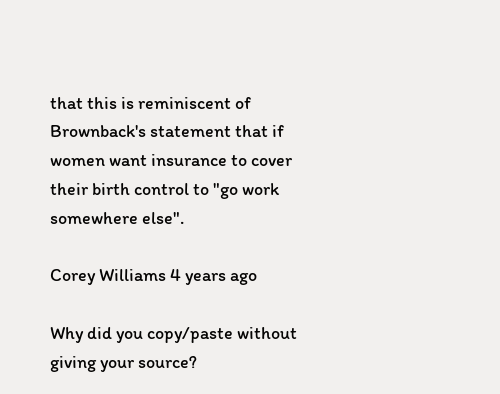that this is reminiscent of Brownback's statement that if women want insurance to cover their birth control to "go work somewhere else".

Corey Williams 4 years ago

Why did you copy/paste without giving your source?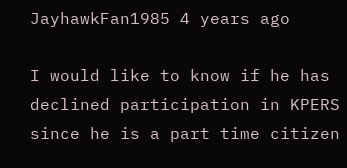JayhawkFan1985 4 years ago

I would like to know if he has declined participation in KPERS since he is a part time citizen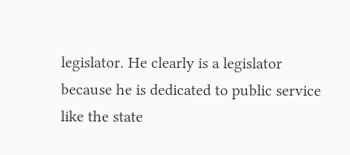legislator. He clearly is a legislator because he is dedicated to public service like the state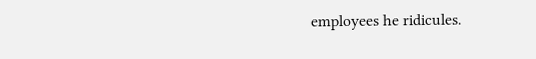employees he ridicules.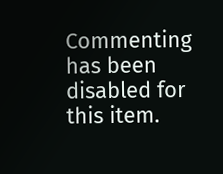Commenting has been disabled for this item.